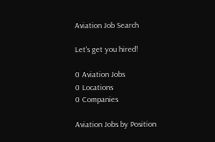Aviation Job Search

Let's get you hired!

0 Aviation Jobs
0 Locations
0 Companies

Aviation Jobs by Position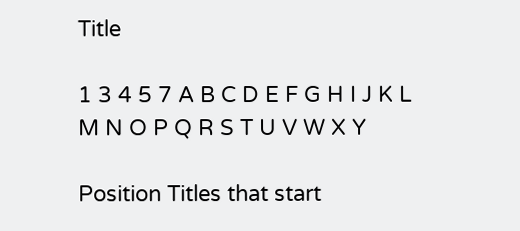Title

1 3 4 5 7 A B C D E F G H I J K L M N O P Q R S T U V W X Y

Position Titles that start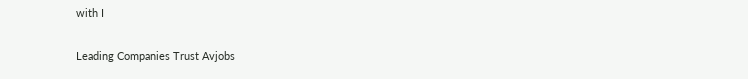with I

Leading Companies Trust Avjobs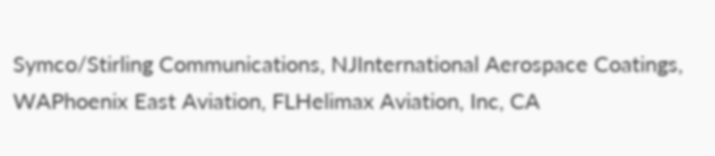Symco/Stirling Communications, NJInternational Aerospace Coatings, WAPhoenix East Aviation, FLHelimax Aviation, Inc, CA